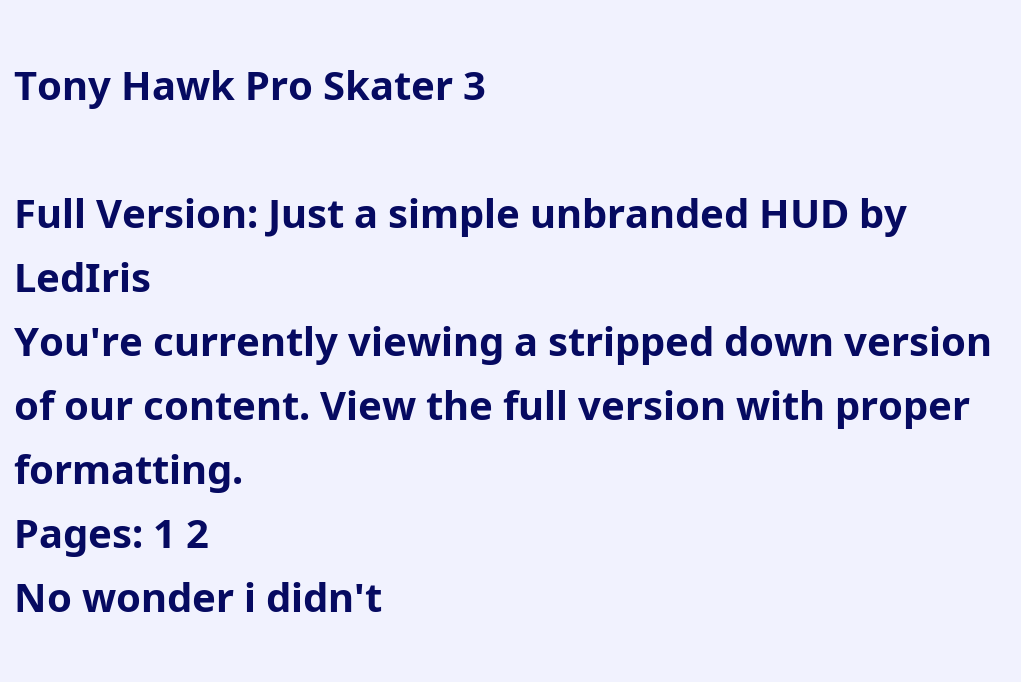Tony Hawk Pro Skater 3

Full Version: Just a simple unbranded HUD by LedIris
You're currently viewing a stripped down version of our content. View the full version with proper formatting.
Pages: 1 2
No wonder i didn't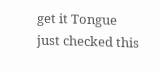get it Tongue
just checked this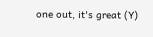one out, it's great (Y)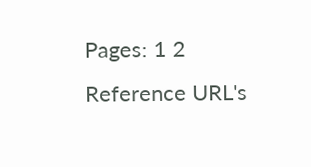Pages: 1 2
Reference URL's